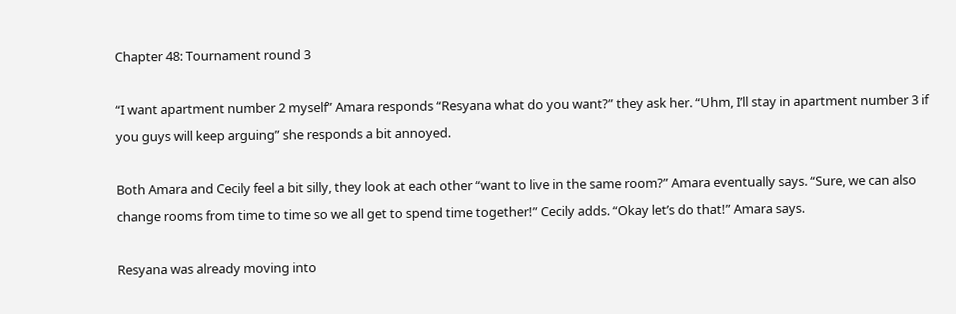Chapter 48: Tournament round 3

“I want apartment number 2 myself” Amara responds “Resyana what do you want?” they ask her. “Uhm, I’ll stay in apartment number 3 if you guys will keep arguing” she responds a bit annoyed.

Both Amara and Cecily feel a bit silly, they look at each other “want to live in the same room?” Amara eventually says. “Sure, we can also change rooms from time to time so we all get to spend time together!” Cecily adds. “Okay let’s do that!” Amara says.

Resyana was already moving into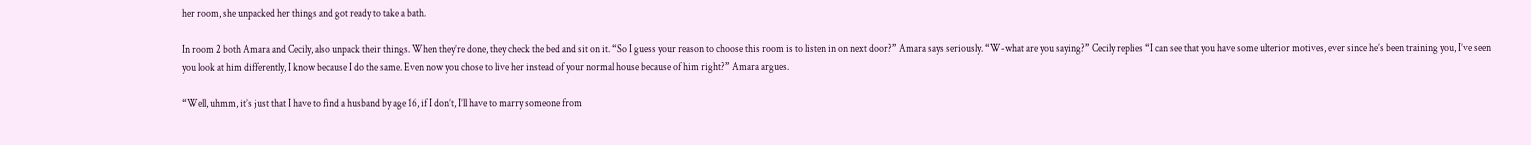her room, she unpacked her things and got ready to take a bath.

In room 2 both Amara and Cecily, also unpack their things. When they’re done, they check the bed and sit on it. “So I guess your reason to choose this room is to listen in on next door?” Amara says seriously. “W-what are you saying?” Cecily replies “I can see that you have some ulterior motives, ever since he’s been training you, I’ve seen you look at him differently, I know because I do the same. Even now you chose to live her instead of your normal house because of him right?” Amara argues.

“Well, uhmm, it’s just that I have to find a husband by age 16, if I don’t, I’ll have to marry someone from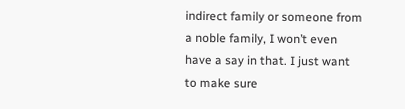indirect family or someone from a noble family, I won’t even have a say in that. I just want to make sure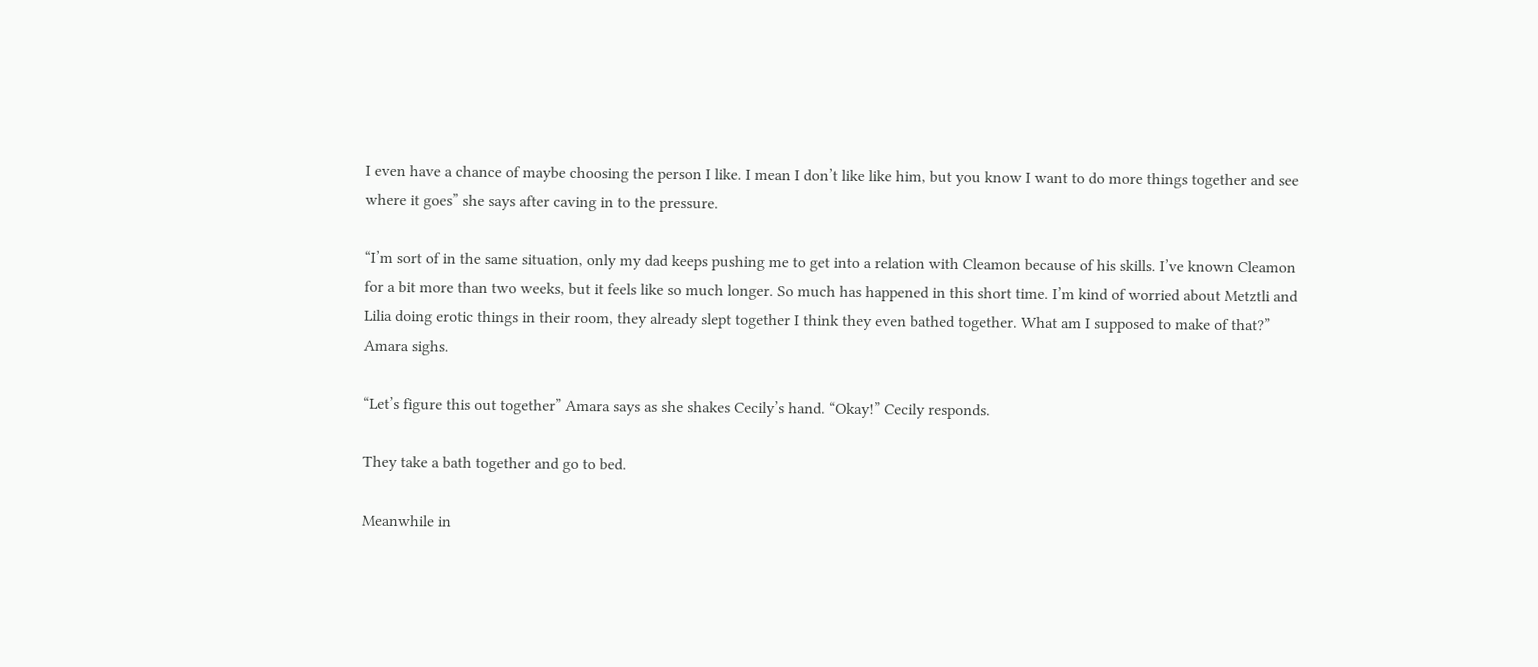I even have a chance of maybe choosing the person I like. I mean I don’t like like him, but you know I want to do more things together and see where it goes” she says after caving in to the pressure.

“I’m sort of in the same situation, only my dad keeps pushing me to get into a relation with Cleamon because of his skills. I’ve known Cleamon for a bit more than two weeks, but it feels like so much longer. So much has happened in this short time. I’m kind of worried about Metztli and Lilia doing erotic things in their room, they already slept together I think they even bathed together. What am I supposed to make of that?” Amara sighs.

“Let’s figure this out together” Amara says as she shakes Cecily’s hand. “Okay!” Cecily responds.

They take a bath together and go to bed.

Meanwhile in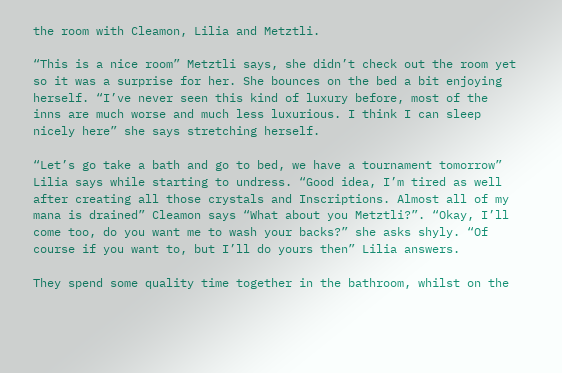the room with Cleamon, Lilia and Metztli.

“This is a nice room” Metztli says, she didn’t check out the room yet so it was a surprise for her. She bounces on the bed a bit enjoying herself. “I’ve never seen this kind of luxury before, most of the inns are much worse and much less luxurious. I think I can sleep nicely here” she says stretching herself.

“Let’s go take a bath and go to bed, we have a tournament tomorrow” Lilia says while starting to undress. “Good idea, I’m tired as well after creating all those crystals and Inscriptions. Almost all of my mana is drained” Cleamon says “What about you Metztli?”. “Okay, I’ll come too, do you want me to wash your backs?” she asks shyly. “Of course if you want to, but I’ll do yours then” Lilia answers.

They spend some quality time together in the bathroom, whilst on the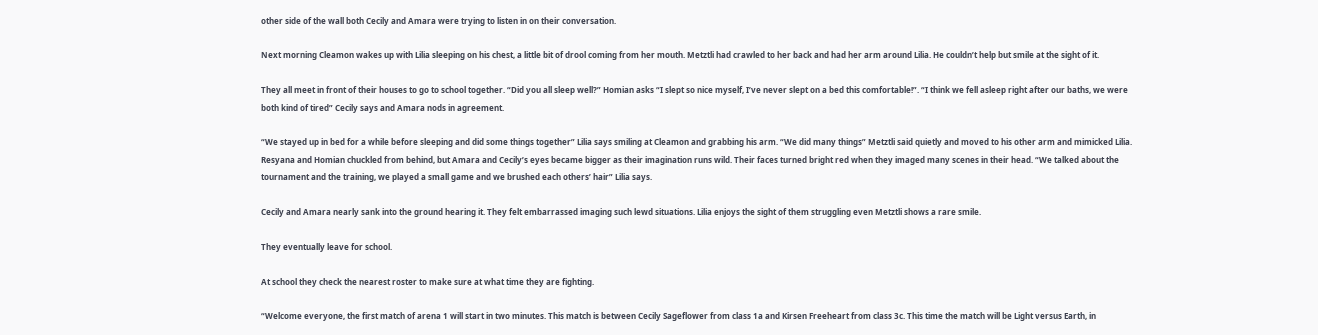other side of the wall both Cecily and Amara were trying to listen in on their conversation.

Next morning Cleamon wakes up with Lilia sleeping on his chest, a little bit of drool coming from her mouth. Metztli had crawled to her back and had her arm around Lilia. He couldn’t help but smile at the sight of it.

They all meet in front of their houses to go to school together. “Did you all sleep well?” Homian asks “I slept so nice myself, I’ve never slept on a bed this comfortable!”. “I think we fell asleep right after our baths, we were both kind of tired” Cecily says and Amara nods in agreement.

“We stayed up in bed for a while before sleeping and did some things together” Lilia says smiling at Cleamon and grabbing his arm. “We did many things” Metztli said quietly and moved to his other arm and mimicked Lilia. Resyana and Homian chuckled from behind, but Amara and Cecily’s eyes became bigger as their imagination runs wild. Their faces turned bright red when they imaged many scenes in their head. “We talked about the tournament and the training, we played a small game and we brushed each others’ hair” Lilia says.

Cecily and Amara nearly sank into the ground hearing it. They felt embarrassed imaging such lewd situations. Lilia enjoys the sight of them struggling even Metztli shows a rare smile.

They eventually leave for school.

At school they check the nearest roster to make sure at what time they are fighting.

“Welcome everyone, the first match of arena 1 will start in two minutes. This match is between Cecily Sageflower from class 1a and Kirsen Freeheart from class 3c. This time the match will be Light versus Earth, in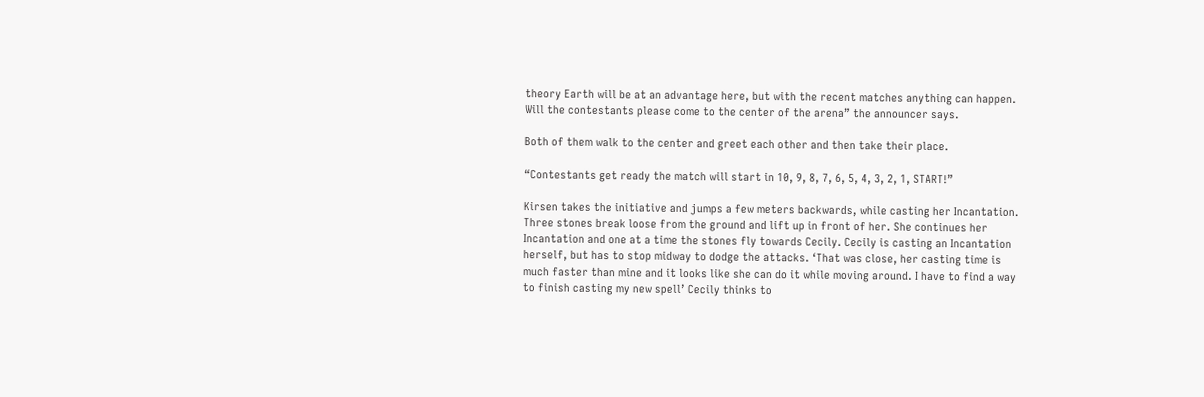theory Earth will be at an advantage here, but with the recent matches anything can happen. Will the contestants please come to the center of the arena” the announcer says.

Both of them walk to the center and greet each other and then take their place.

“Contestants get ready the match will start in 10, 9, 8, 7, 6, 5, 4, 3, 2, 1, START!”

Kirsen takes the initiative and jumps a few meters backwards, while casting her Incantation. Three stones break loose from the ground and lift up in front of her. She continues her Incantation and one at a time the stones fly towards Cecily. Cecily is casting an Incantation herself, but has to stop midway to dodge the attacks. ‘That was close, her casting time is much faster than mine and it looks like she can do it while moving around. I have to find a way to finish casting my new spell’ Cecily thinks to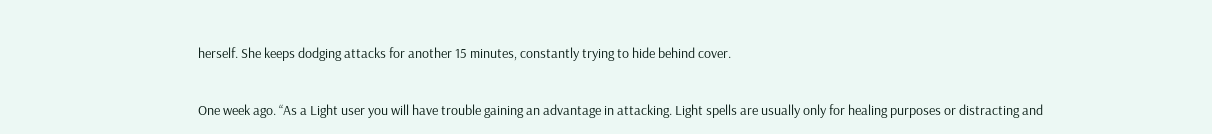herself. She keeps dodging attacks for another 15 minutes, constantly trying to hide behind cover.

One week ago. “As a Light user you will have trouble gaining an advantage in attacking. Light spells are usually only for healing purposes or distracting and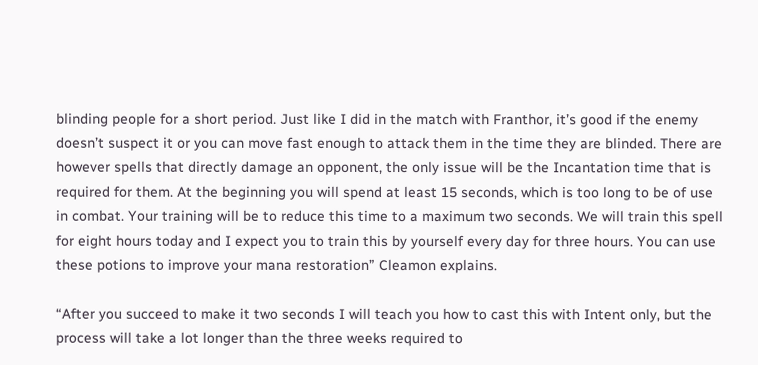blinding people for a short period. Just like I did in the match with Franthor, it’s good if the enemy doesn’t suspect it or you can move fast enough to attack them in the time they are blinded. There are however spells that directly damage an opponent, the only issue will be the Incantation time that is required for them. At the beginning you will spend at least 15 seconds, which is too long to be of use in combat. Your training will be to reduce this time to a maximum two seconds. We will train this spell for eight hours today and I expect you to train this by yourself every day for three hours. You can use these potions to improve your mana restoration” Cleamon explains.

“After you succeed to make it two seconds I will teach you how to cast this with Intent only, but the process will take a lot longer than the three weeks required to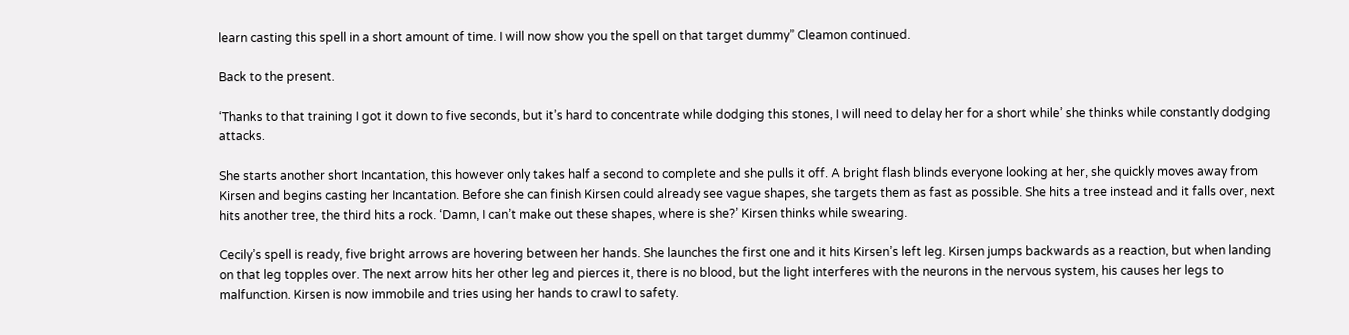learn casting this spell in a short amount of time. I will now show you the spell on that target dummy” Cleamon continued.

Back to the present.

‘Thanks to that training I got it down to five seconds, but it’s hard to concentrate while dodging this stones, I will need to delay her for a short while’ she thinks while constantly dodging attacks.

She starts another short Incantation, this however only takes half a second to complete and she pulls it off. A bright flash blinds everyone looking at her, she quickly moves away from Kirsen and begins casting her Incantation. Before she can finish Kirsen could already see vague shapes, she targets them as fast as possible. She hits a tree instead and it falls over, next hits another tree, the third hits a rock. ‘Damn, I can’t make out these shapes, where is she?’ Kirsen thinks while swearing.

Cecily’s spell is ready, five bright arrows are hovering between her hands. She launches the first one and it hits Kirsen’s left leg. Kirsen jumps backwards as a reaction, but when landing on that leg topples over. The next arrow hits her other leg and pierces it, there is no blood, but the light interferes with the neurons in the nervous system, his causes her legs to malfunction. Kirsen is now immobile and tries using her hands to crawl to safety.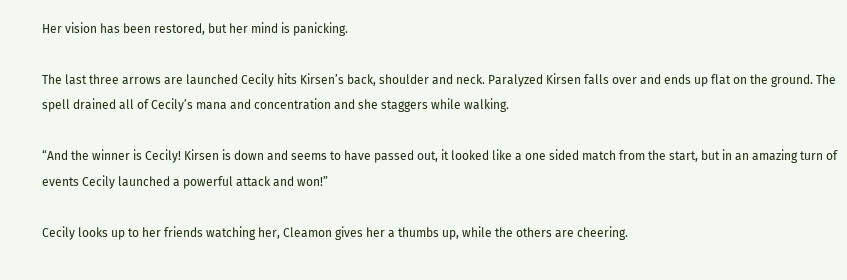Her vision has been restored, but her mind is panicking.

The last three arrows are launched Cecily hits Kirsen’s back, shoulder and neck. Paralyzed Kirsen falls over and ends up flat on the ground. The spell drained all of Cecily’s mana and concentration and she staggers while walking.

“And the winner is Cecily! Kirsen is down and seems to have passed out, it looked like a one sided match from the start, but in an amazing turn of events Cecily launched a powerful attack and won!”

Cecily looks up to her friends watching her, Cleamon gives her a thumbs up, while the others are cheering.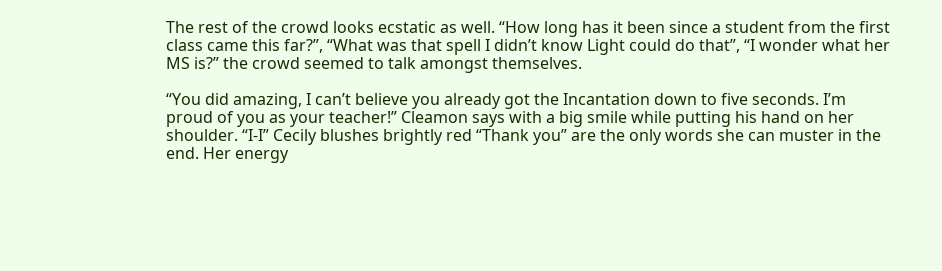The rest of the crowd looks ecstatic as well. “How long has it been since a student from the first class came this far?”, “What was that spell I didn’t know Light could do that”, “I wonder what her MS is?” the crowd seemed to talk amongst themselves.

“You did amazing, I can’t believe you already got the Incantation down to five seconds. I’m proud of you as your teacher!” Cleamon says with a big smile while putting his hand on her shoulder. “I-I” Cecily blushes brightly red “Thank you” are the only words she can muster in the end. Her energy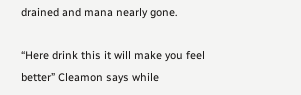drained and mana nearly gone.

“Here drink this it will make you feel better” Cleamon says while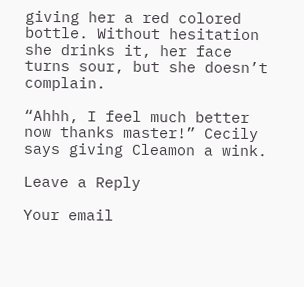giving her a red colored bottle. Without hesitation she drinks it, her face turns sour, but she doesn’t complain.

“Ahhh, I feel much better now thanks master!” Cecily says giving Cleamon a wink.

Leave a Reply

Your email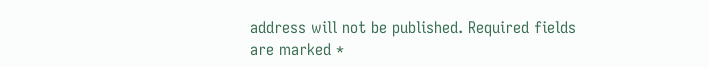address will not be published. Required fields are marked *